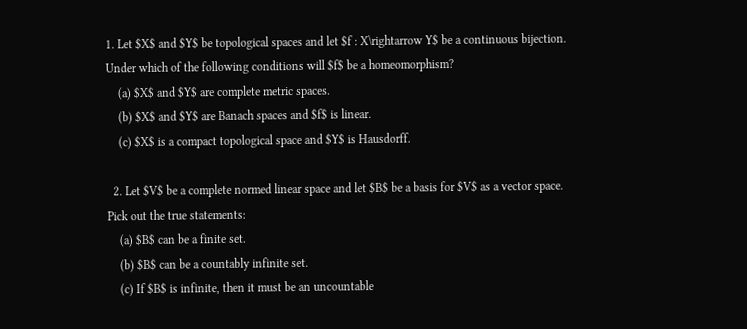1. Let $X$ and $Y$ be topological spaces and let $f : X\rightarrow Y$ be a continuous bijection. Under which of the following conditions will $f$ be a homeomorphism?
    (a) $X$ and $Y$ are complete metric spaces.
    (b) $X$ and $Y$ are Banach spaces and $f$ is linear.
    (c) $X$ is a compact topological space and $Y$ is Hausdorff.

  2. Let $V$ be a complete normed linear space and let $B$ be a basis for $V$ as a vector space. Pick out the true statements:
    (a) $B$ can be a finite set.
    (b) $B$ can be a countably infinite set.
    (c) If $B$ is infinite, then it must be an uncountable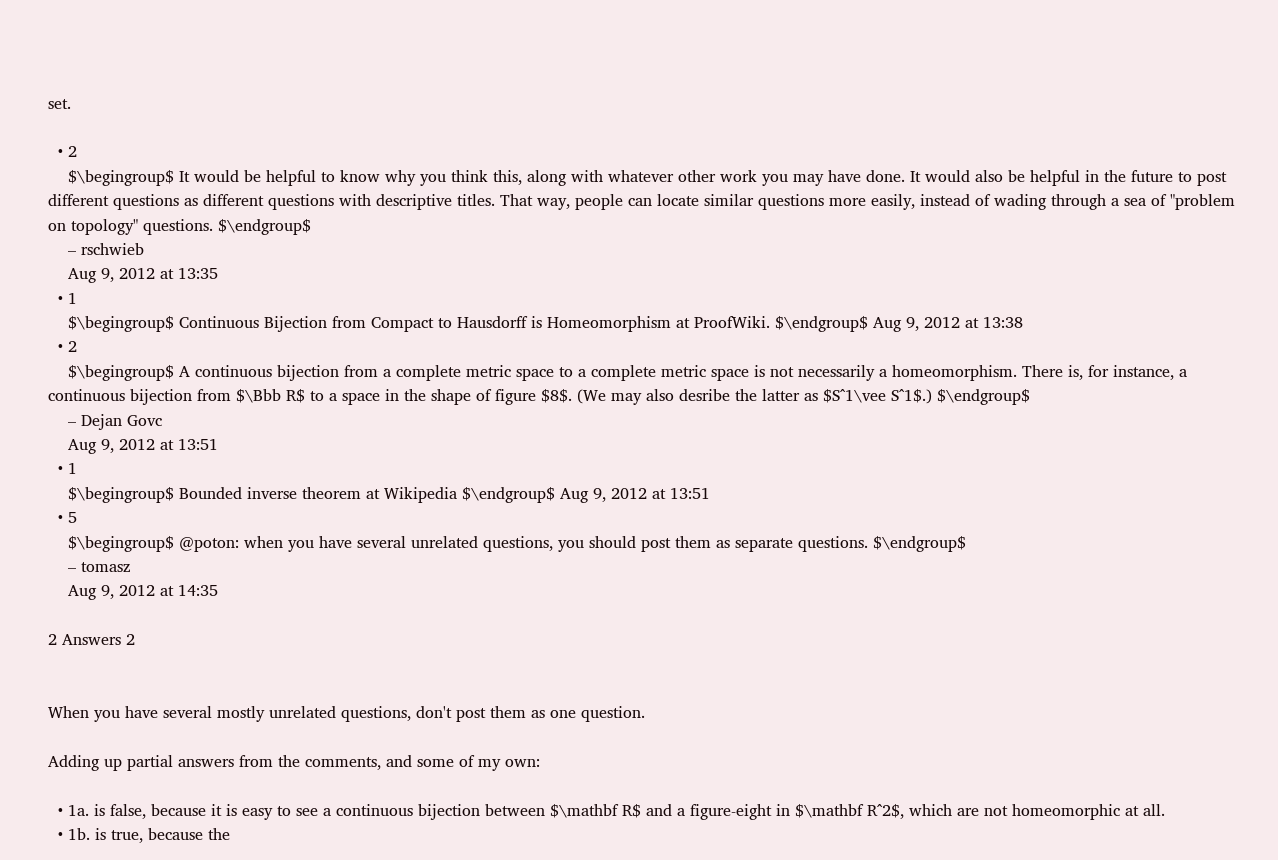set.

  • 2
    $\begingroup$ It would be helpful to know why you think this, along with whatever other work you may have done. It would also be helpful in the future to post different questions as different questions with descriptive titles. That way, people can locate similar questions more easily, instead of wading through a sea of "problem on topology" questions. $\endgroup$
    – rschwieb
    Aug 9, 2012 at 13:35
  • 1
    $\begingroup$ Continuous Bijection from Compact to Hausdorff is Homeomorphism at ProofWiki. $\endgroup$ Aug 9, 2012 at 13:38
  • 2
    $\begingroup$ A continuous bijection from a complete metric space to a complete metric space is not necessarily a homeomorphism. There is, for instance, a continuous bijection from $\Bbb R$ to a space in the shape of figure $8$. (We may also desribe the latter as $S^1\vee S^1$.) $\endgroup$
    – Dejan Govc
    Aug 9, 2012 at 13:51
  • 1
    $\begingroup$ Bounded inverse theorem at Wikipedia $\endgroup$ Aug 9, 2012 at 13:51
  • 5
    $\begingroup$ @poton: when you have several unrelated questions, you should post them as separate questions. $\endgroup$
    – tomasz
    Aug 9, 2012 at 14:35

2 Answers 2


When you have several mostly unrelated questions, don't post them as one question.

Adding up partial answers from the comments, and some of my own:

  • 1a. is false, because it is easy to see a continuous bijection between $\mathbf R$ and a figure-eight in $\mathbf R^2$, which are not homeomorphic at all.
  • 1b. is true, because the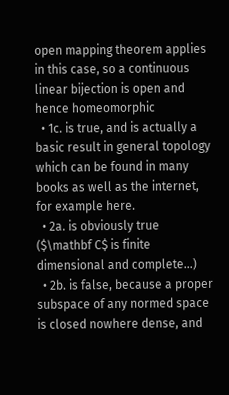open mapping theorem applies in this case, so a continuous linear bijection is open and hence homeomorphic
  • 1c. is true, and is actually a basic result in general topology which can be found in many books as well as the internet, for example here.
  • 2a. is obviously true ($\mathbf C$ is finite dimensional and complete...)
  • 2b. is false, because a proper subspace of any normed space is closed nowhere dense, and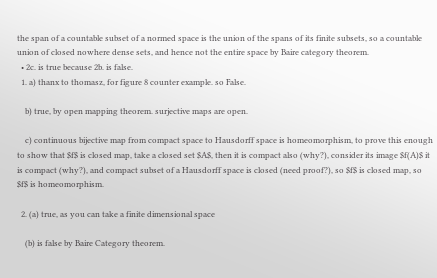the span of a countable subset of a normed space is the union of the spans of its finite subsets, so a countable union of closed nowhere dense sets, and hence not the entire space by Baire category theorem.
  • 2c. is true because 2b. is false.
  1. a) thanx to thomasz, for figure 8 counter example. so False.

    b) true, by open mapping theorem. surjective maps are open.

    c) continuous bijective map from compact space to Hausdorff space is homeomorphism, to prove this enough to show that $f$ is closed map, take a closed set $A$, then it is compact also (why?), consider its image $f(A)$ it is compact (why?), and compact subset of a Hausdorff space is closed (need proof?), so $f$ is closed map, so $f$ is homeomorphism.

  2. (a) true, as you can take a finite dimensional space

    (b) is false by Baire Category theorem.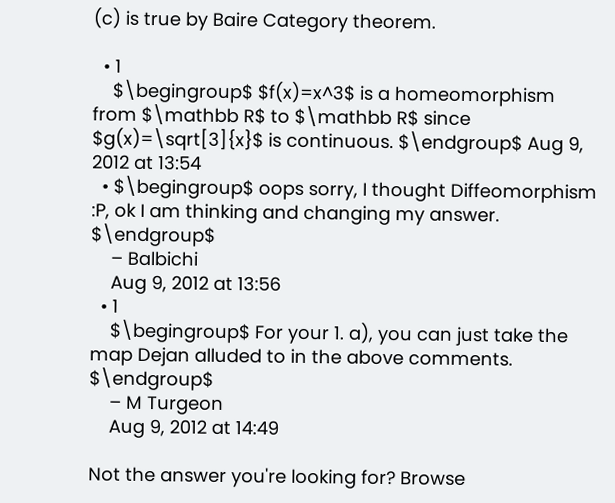(c) is true by Baire Category theorem.

  • 1
    $\begingroup$ $f(x)=x^3$ is a homeomorphism from $\mathbb R$ to $\mathbb R$ since $g(x)=\sqrt[3]{x}$ is continuous. $\endgroup$ Aug 9, 2012 at 13:54
  • $\begingroup$ oops sorry, I thought Diffeomorphism :P, ok I am thinking and changing my answer. $\endgroup$
    – Balbichi
    Aug 9, 2012 at 13:56
  • 1
    $\begingroup$ For your 1. a), you can just take the map Dejan alluded to in the above comments. $\endgroup$
    – M Turgeon
    Aug 9, 2012 at 14:49

Not the answer you're looking for? Browse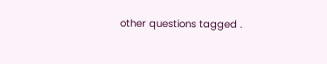other questions tagged .